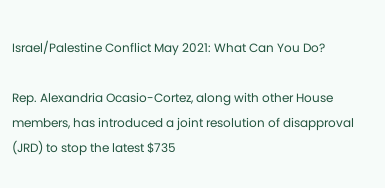Israel/Palestine Conflict May 2021: What Can You Do?

Rep. Alexandria Ocasio-Cortez, along with other House members, has introduced a joint resolution of disapproval (JRD) to stop the latest $735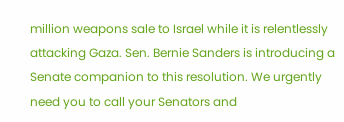million weapons sale to Israel while it is relentlessly attacking Gaza. Sen. Bernie Sanders is introducing a Senate companion to this resolution. We urgently need you to call your Senators and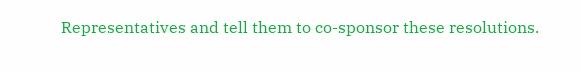Representatives and tell them to co-sponsor these resolutions.